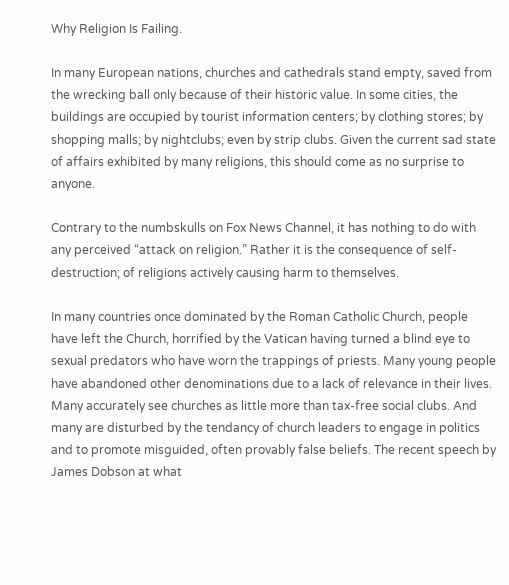Why Religion Is Failing.

In many European nations, churches and cathedrals stand empty, saved from the wrecking ball only because of their historic value. In some cities, the buildings are occupied by tourist information centers; by clothing stores; by shopping malls; by nightclubs; even by strip clubs. Given the current sad state of affairs exhibited by many religions, this should come as no surprise to anyone.

Contrary to the numbskulls on Fox News Channel, it has nothing to do with any perceived “attack on religion.” Rather it is the consequence of self-destruction; of religions actively causing harm to themselves.

In many countries once dominated by the Roman Catholic Church, people have left the Church, horrified by the Vatican having turned a blind eye to sexual predators who have worn the trappings of priests. Many young people have abandoned other denominations due to a lack of relevance in their lives. Many accurately see churches as little more than tax-free social clubs. And many are disturbed by the tendancy of church leaders to engage in politics and to promote misguided, often provably false beliefs. The recent speech by James Dobson at what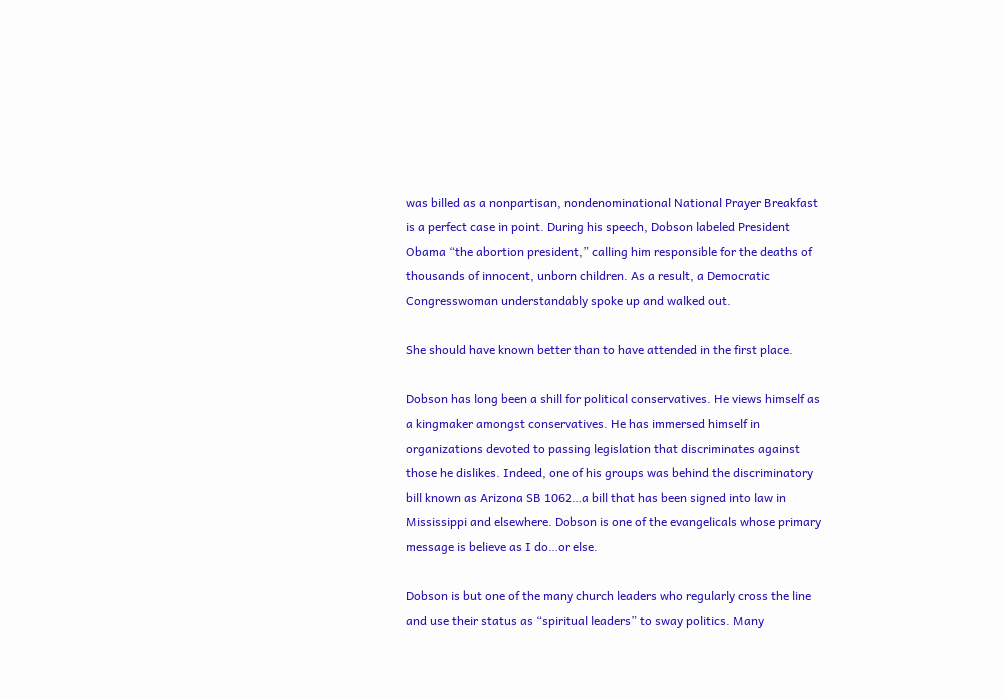was billed as a nonpartisan, nondenominational National Prayer Breakfast is a perfect case in point. During his speech, Dobson labeled President Obama “the abortion president,” calling him responsible for the deaths of thousands of innocent, unborn children. As a result, a Democratic Congresswoman understandably spoke up and walked out.

She should have known better than to have attended in the first place.

Dobson has long been a shill for political conservatives. He views himself as a kingmaker amongst conservatives. He has immersed himself in organizations devoted to passing legislation that discriminates against those he dislikes. Indeed, one of his groups was behind the discriminatory bill known as Arizona SB 1062…a bill that has been signed into law in Mississippi and elsewhere. Dobson is one of the evangelicals whose primary message is believe as I do…or else.

Dobson is but one of the many church leaders who regularly cross the line and use their status as “spiritual leaders” to sway politics. Many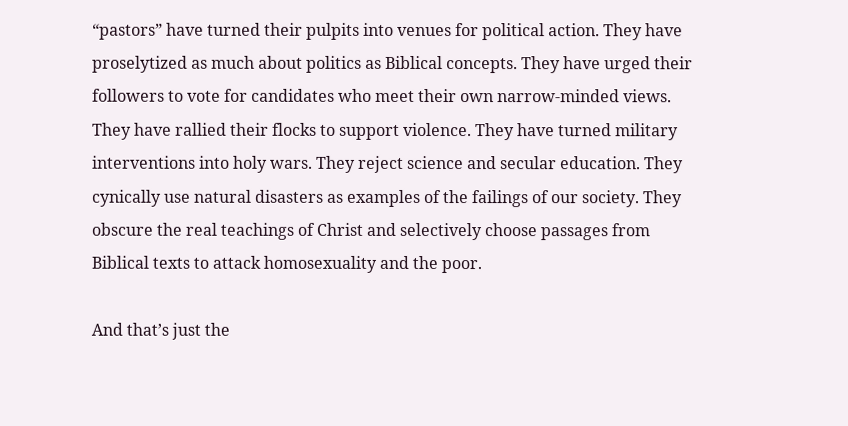“pastors” have turned their pulpits into venues for political action. They have proselytized as much about politics as Biblical concepts. They have urged their followers to vote for candidates who meet their own narrow-minded views. They have rallied their flocks to support violence. They have turned military interventions into holy wars. They reject science and secular education. They cynically use natural disasters as examples of the failings of our society. They obscure the real teachings of Christ and selectively choose passages from Biblical texts to attack homosexuality and the poor.

And that’s just the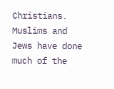Christians. Muslims and Jews have done much of the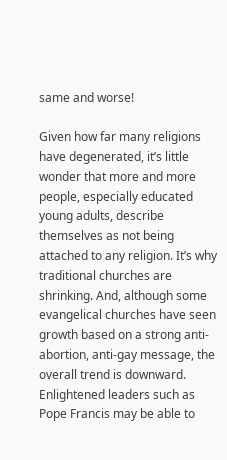same and worse!

Given how far many religions have degenerated, it’s little wonder that more and more people, especially educated young adults, describe themselves as not being attached to any religion. It’s why traditional churches are shrinking. And, although some evangelical churches have seen growth based on a strong anti-abortion, anti-gay message, the overall trend is downward. Enlightened leaders such as Pope Francis may be able to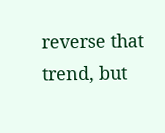reverse that trend, but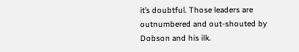it’s doubtful. Those leaders are outnumbered and out-shouted by Dobson and his ilk.